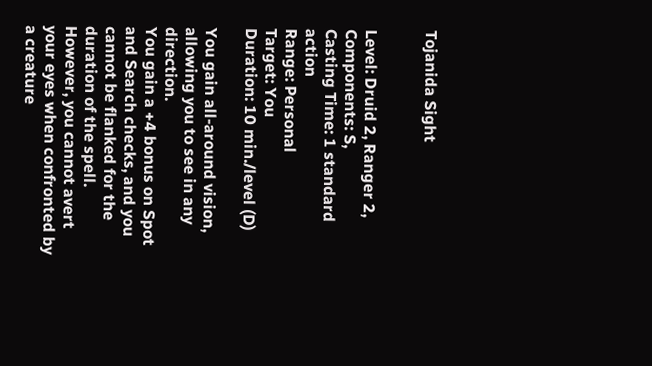Tojanida Sight


Level: Druid 2, Ranger 2,
Components: S,
Casting Time: 1 standard action
Range: Personal
Target: You
Duration: 10 min./level (D)

You gain all-around vision, allowing you to see in any direction.
You gain a +4 bonus on Spot and Search checks, and you cannot be flanked for the duration of the spell.
However, you cannot avert your eyes when confronted by a creature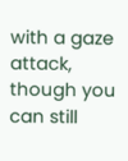with a gaze attack, though you can still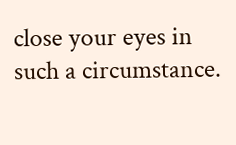close your eyes in such a circumstance.